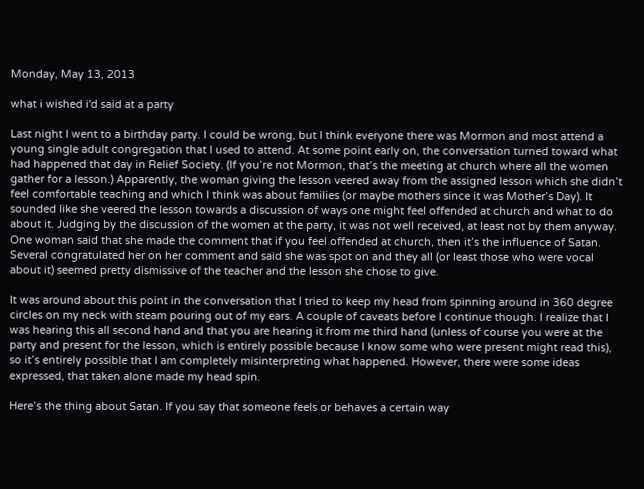Monday, May 13, 2013

what i wished i'd said at a party

Last night I went to a birthday party. I could be wrong, but I think everyone there was Mormon and most attend a young single adult congregation that I used to attend. At some point early on, the conversation turned toward what had happened that day in Relief Society. (If you’re not Mormon, that’s the meeting at church where all the women gather for a lesson.) Apparently, the woman giving the lesson veered away from the assigned lesson which she didn’t feel comfortable teaching and which I think was about families (or maybe mothers since it was Mother’s Day). It sounded like she veered the lesson towards a discussion of ways one might feel offended at church and what to do about it. Judging by the discussion of the women at the party, it was not well received, at least not by them anyway. One woman said that she made the comment that if you feel offended at church, then it’s the influence of Satan. Several congratulated her on her comment and said she was spot on and they all (or least those who were vocal about it) seemed pretty dismissive of the teacher and the lesson she chose to give.

It was around about this point in the conversation that I tried to keep my head from spinning around in 360 degree circles on my neck with steam pouring out of my ears. A couple of caveats before I continue though. I realize that I was hearing this all second hand and that you are hearing it from me third hand (unless of course you were at the party and present for the lesson, which is entirely possible because I know some who were present might read this), so it’s entirely possible that I am completely misinterpreting what happened. However, there were some ideas expressed, that taken alone made my head spin.

Here’s the thing about Satan. If you say that someone feels or behaves a certain way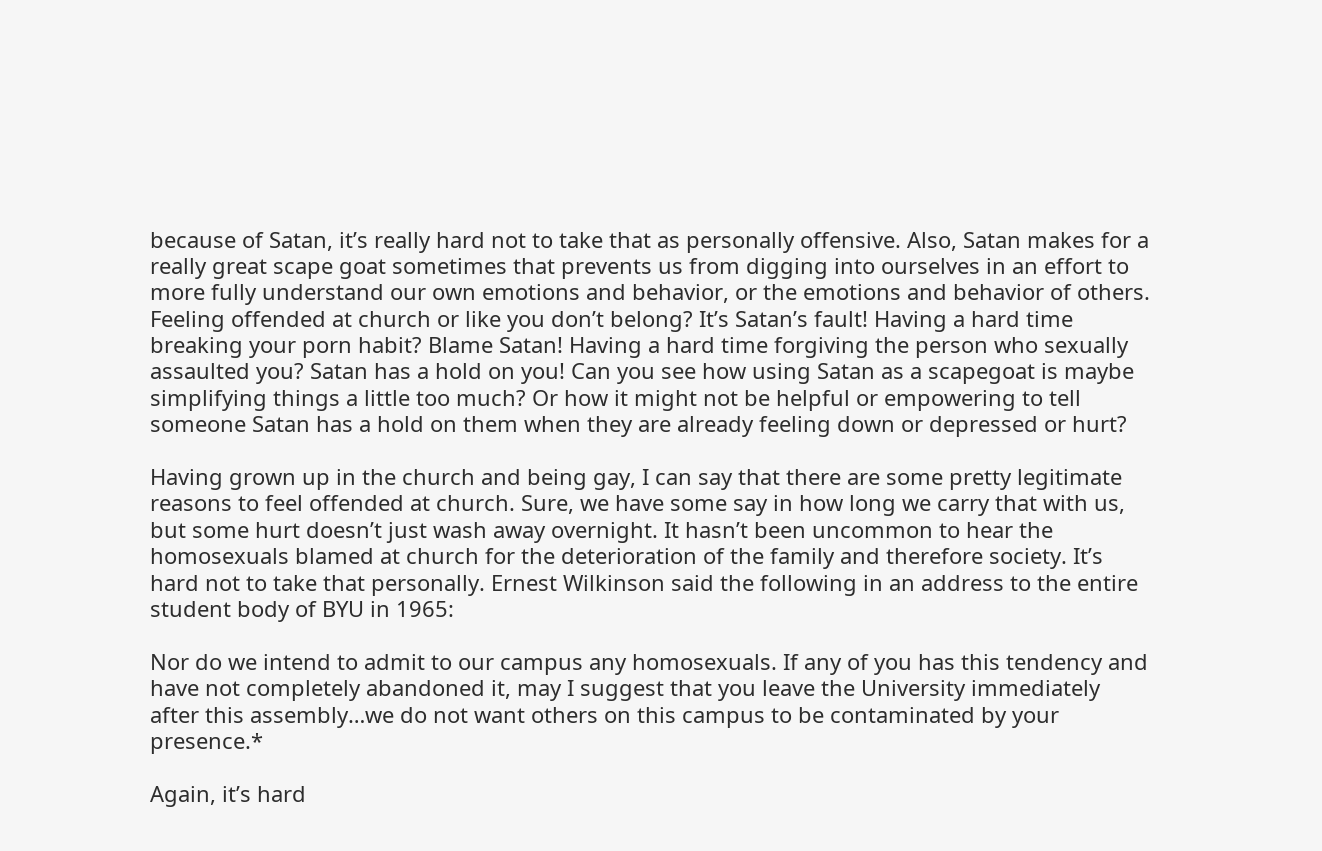because of Satan, it’s really hard not to take that as personally offensive. Also, Satan makes for a really great scape goat sometimes that prevents us from digging into ourselves in an effort to more fully understand our own emotions and behavior, or the emotions and behavior of others. Feeling offended at church or like you don’t belong? It’s Satan’s fault! Having a hard time breaking your porn habit? Blame Satan! Having a hard time forgiving the person who sexually assaulted you? Satan has a hold on you! Can you see how using Satan as a scapegoat is maybe simplifying things a little too much? Or how it might not be helpful or empowering to tell someone Satan has a hold on them when they are already feeling down or depressed or hurt?

Having grown up in the church and being gay, I can say that there are some pretty legitimate reasons to feel offended at church. Sure, we have some say in how long we carry that with us, but some hurt doesn’t just wash away overnight. It hasn’t been uncommon to hear the homosexuals blamed at church for the deterioration of the family and therefore society. It’s hard not to take that personally. Ernest Wilkinson said the following in an address to the entire student body of BYU in 1965:

Nor do we intend to admit to our campus any homosexuals. If any of you has this tendency and have not completely abandoned it, may I suggest that you leave the University immediately after this assembly…we do not want others on this campus to be contaminated by your presence.*

Again, it’s hard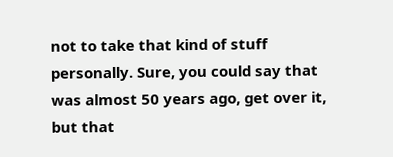not to take that kind of stuff personally. Sure, you could say that was almost 50 years ago, get over it, but that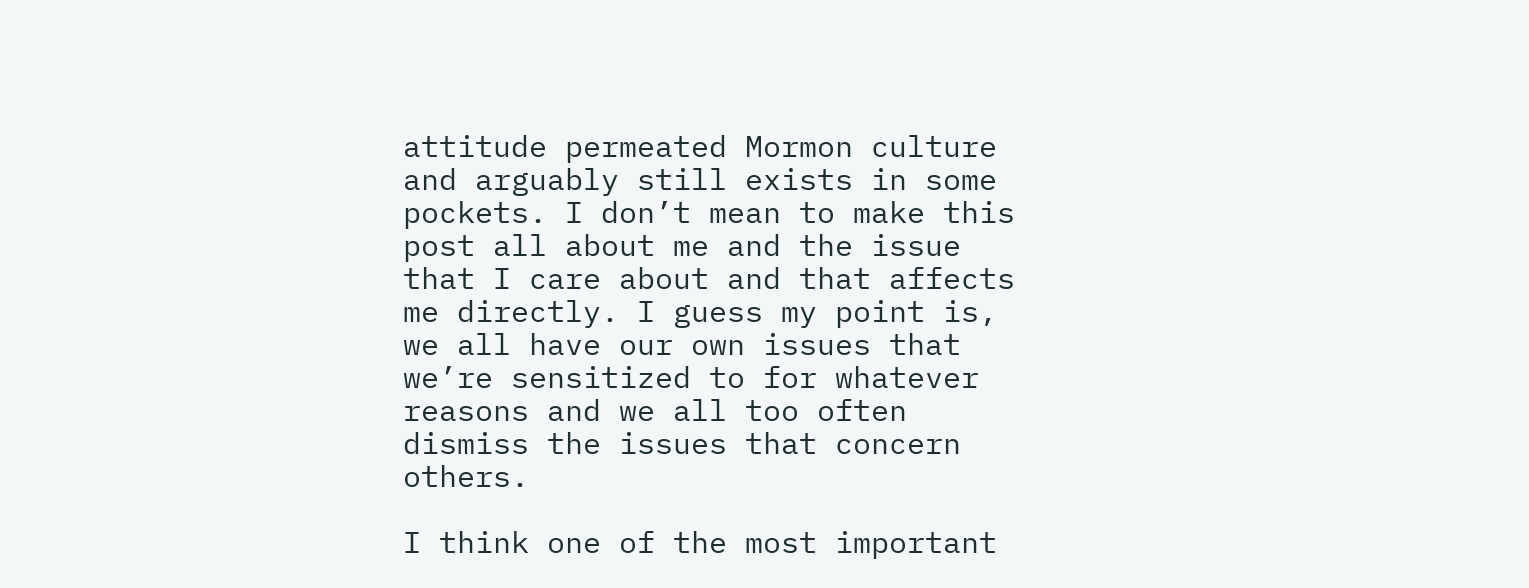attitude permeated Mormon culture and arguably still exists in some pockets. I don’t mean to make this post all about me and the issue that I care about and that affects me directly. I guess my point is, we all have our own issues that we’re sensitized to for whatever reasons and we all too often dismiss the issues that concern others.

I think one of the most important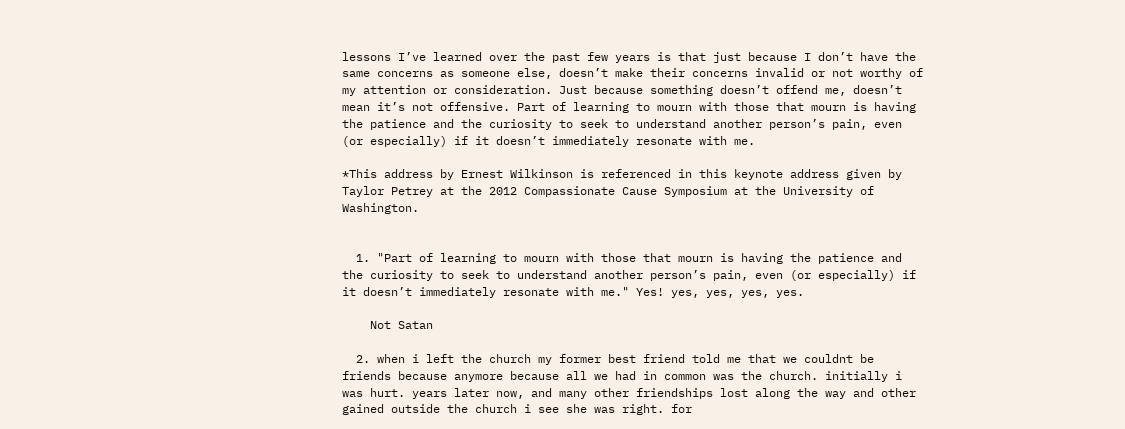lessons I’ve learned over the past few years is that just because I don’t have the same concerns as someone else, doesn’t make their concerns invalid or not worthy of my attention or consideration. Just because something doesn’t offend me, doesn’t mean it’s not offensive. Part of learning to mourn with those that mourn is having the patience and the curiosity to seek to understand another person’s pain, even (or especially) if it doesn’t immediately resonate with me.

*This address by Ernest Wilkinson is referenced in this keynote address given by Taylor Petrey at the 2012 Compassionate Cause Symposium at the University of Washington.


  1. "Part of learning to mourn with those that mourn is having the patience and the curiosity to seek to understand another person’s pain, even (or especially) if it doesn’t immediately resonate with me." Yes! yes, yes, yes, yes.

    Not Satan

  2. when i left the church my former best friend told me that we couldnt be friends because anymore because all we had in common was the church. initially i was hurt. years later now, and many other friendships lost along the way and other gained outside the church i see she was right. for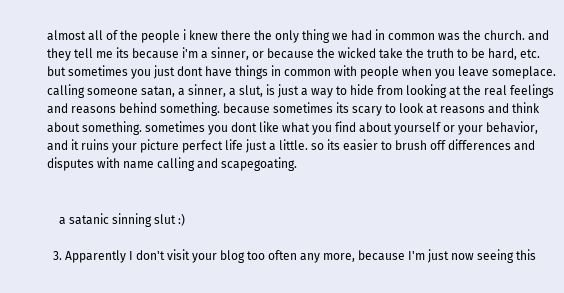almost all of the people i knew there the only thing we had in common was the church. and they tell me its because i'm a sinner, or because the wicked take the truth to be hard, etc. but sometimes you just dont have things in common with people when you leave someplace. calling someone satan, a sinner, a slut, is just a way to hide from looking at the real feelings and reasons behind something. because sometimes its scary to look at reasons and think about something. sometimes you dont like what you find about yourself or your behavior, and it ruins your picture perfect life just a little. so its easier to brush off differences and disputes with name calling and scapegoating.


    a satanic sinning slut :)

  3. Apparently I don't visit your blog too often any more, because I'm just now seeing this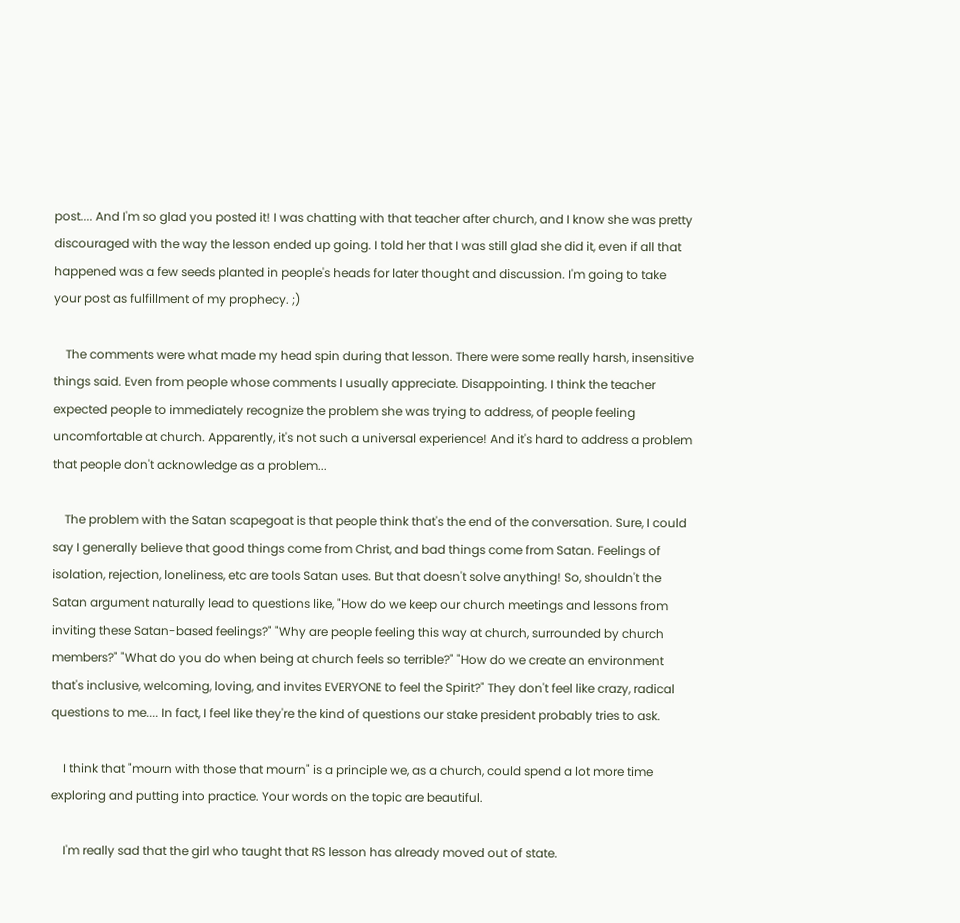post.... And I'm so glad you posted it! I was chatting with that teacher after church, and I know she was pretty discouraged with the way the lesson ended up going. I told her that I was still glad she did it, even if all that happened was a few seeds planted in people's heads for later thought and discussion. I'm going to take your post as fulfillment of my prophecy. ;)

    The comments were what made my head spin during that lesson. There were some really harsh, insensitive things said. Even from people whose comments I usually appreciate. Disappointing. I think the teacher expected people to immediately recognize the problem she was trying to address, of people feeling uncomfortable at church. Apparently, it's not such a universal experience! And it's hard to address a problem that people don't acknowledge as a problem...

    The problem with the Satan scapegoat is that people think that's the end of the conversation. Sure, I could say I generally believe that good things come from Christ, and bad things come from Satan. Feelings of isolation, rejection, loneliness, etc are tools Satan uses. But that doesn't solve anything! So, shouldn't the Satan argument naturally lead to questions like, "How do we keep our church meetings and lessons from inviting these Satan-based feelings?" "Why are people feeling this way at church, surrounded by church members?" "What do you do when being at church feels so terrible?" "How do we create an environment that's inclusive, welcoming, loving, and invites EVERYONE to feel the Spirit?" They don't feel like crazy, radical questions to me.... In fact, I feel like they're the kind of questions our stake president probably tries to ask.

    I think that "mourn with those that mourn" is a principle we, as a church, could spend a lot more time exploring and putting into practice. Your words on the topic are beautiful.

    I'm really sad that the girl who taught that RS lesson has already moved out of state.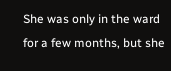She was only in the ward for a few months, but she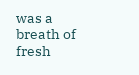was a breath of fresh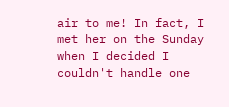air to me! In fact, I met her on the Sunday when I decided I couldn't handle one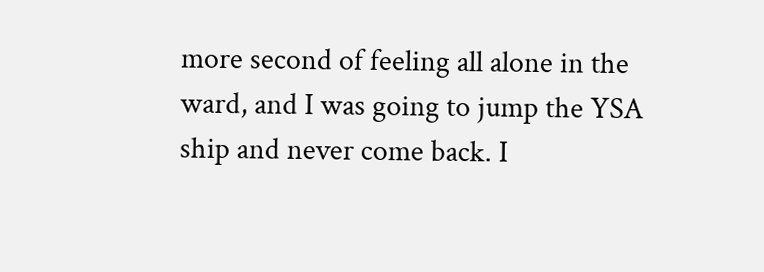more second of feeling all alone in the ward, and I was going to jump the YSA ship and never come back. I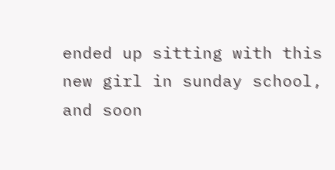ended up sitting with this new girl in sunday school, and soon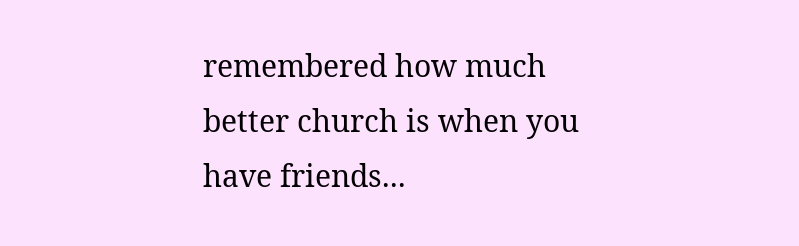remembered how much better church is when you have friends...